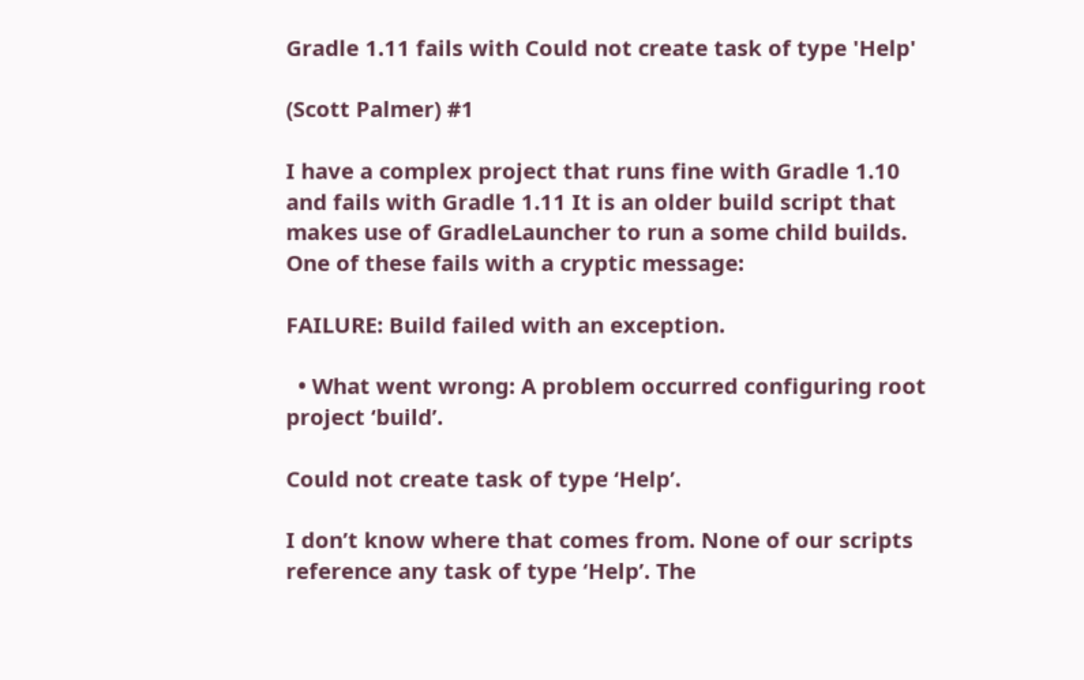Gradle 1.11 fails with Could not create task of type 'Help'

(Scott Palmer) #1

I have a complex project that runs fine with Gradle 1.10 and fails with Gradle 1.11 It is an older build script that makes use of GradleLauncher to run a some child builds. One of these fails with a cryptic message:

FAILURE: Build failed with an exception.

  • What went wrong: A problem occurred configuring root project ‘build’.

Could not create task of type ‘Help’.

I don’t know where that comes from. None of our scripts reference any task of type ‘Help’. The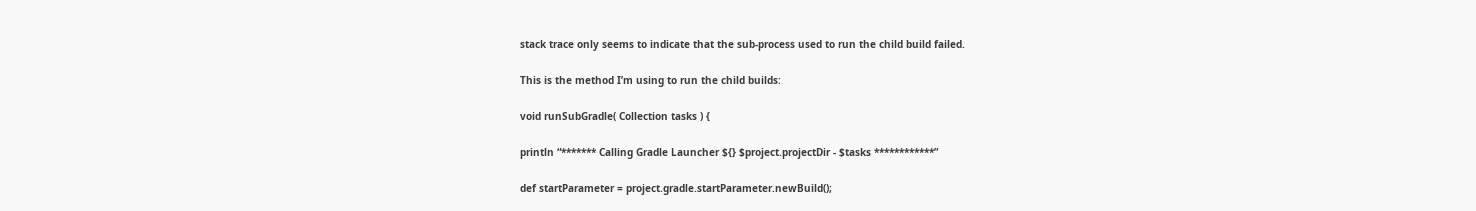stack trace only seems to indicate that the sub-process used to run the child build failed.

This is the method I’m using to run the child builds:

void runSubGradle( Collection tasks ) {

println “******* Calling Gradle Launcher ${} $project.projectDir - $tasks ************”

def startParameter = project.gradle.startParameter.newBuild();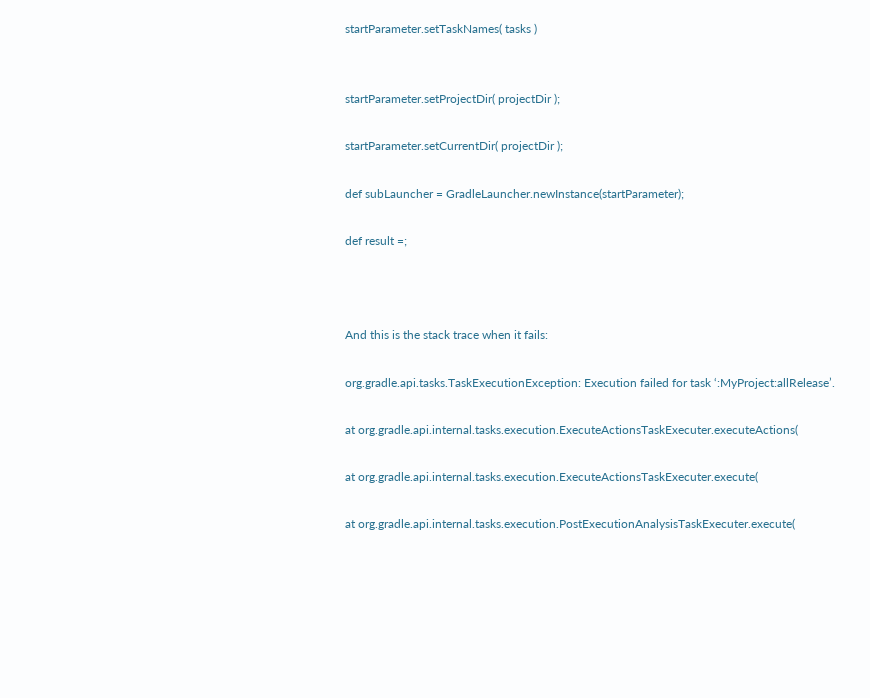startParameter.setTaskNames( tasks )


startParameter.setProjectDir( projectDir );

startParameter.setCurrentDir( projectDir );

def subLauncher = GradleLauncher.newInstance(startParameter);

def result =;



And this is the stack trace when it fails:

org.gradle.api.tasks.TaskExecutionException: Execution failed for task ‘:MyProject:allRelease’.

at org.gradle.api.internal.tasks.execution.ExecuteActionsTaskExecuter.executeActions(

at org.gradle.api.internal.tasks.execution.ExecuteActionsTaskExecuter.execute(

at org.gradle.api.internal.tasks.execution.PostExecutionAnalysisTaskExecuter.execute(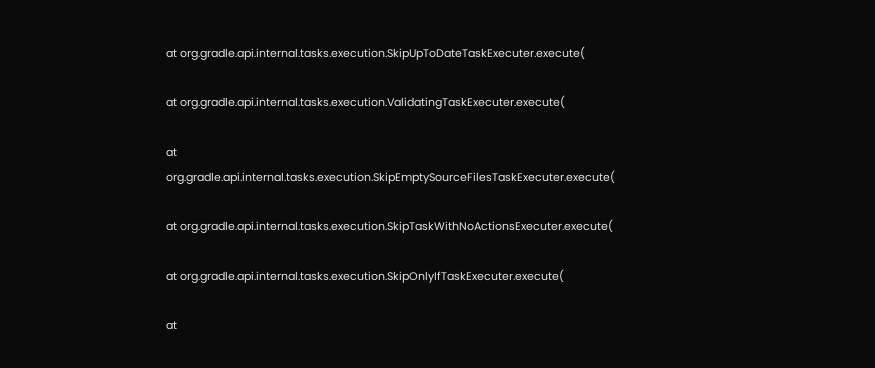at org.gradle.api.internal.tasks.execution.SkipUpToDateTaskExecuter.execute(

at org.gradle.api.internal.tasks.execution.ValidatingTaskExecuter.execute(

at org.gradle.api.internal.tasks.execution.SkipEmptySourceFilesTaskExecuter.execute(

at org.gradle.api.internal.tasks.execution.SkipTaskWithNoActionsExecuter.execute(

at org.gradle.api.internal.tasks.execution.SkipOnlyIfTaskExecuter.execute(

at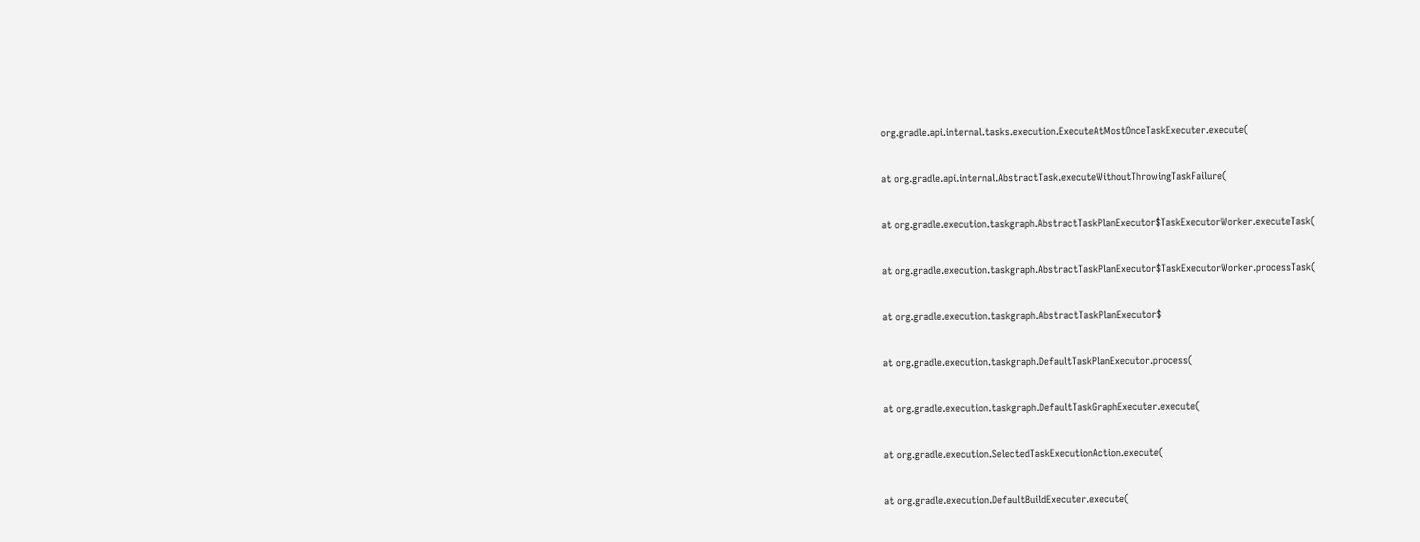org.gradle.api.internal.tasks.execution.ExecuteAtMostOnceTaskExecuter.execute(

at org.gradle.api.internal.AbstractTask.executeWithoutThrowingTaskFailure(

at org.gradle.execution.taskgraph.AbstractTaskPlanExecutor$TaskExecutorWorker.executeTask(

at org.gradle.execution.taskgraph.AbstractTaskPlanExecutor$TaskExecutorWorker.processTask(

at org.gradle.execution.taskgraph.AbstractTaskPlanExecutor$

at org.gradle.execution.taskgraph.DefaultTaskPlanExecutor.process(

at org.gradle.execution.taskgraph.DefaultTaskGraphExecuter.execute(

at org.gradle.execution.SelectedTaskExecutionAction.execute(

at org.gradle.execution.DefaultBuildExecuter.execute(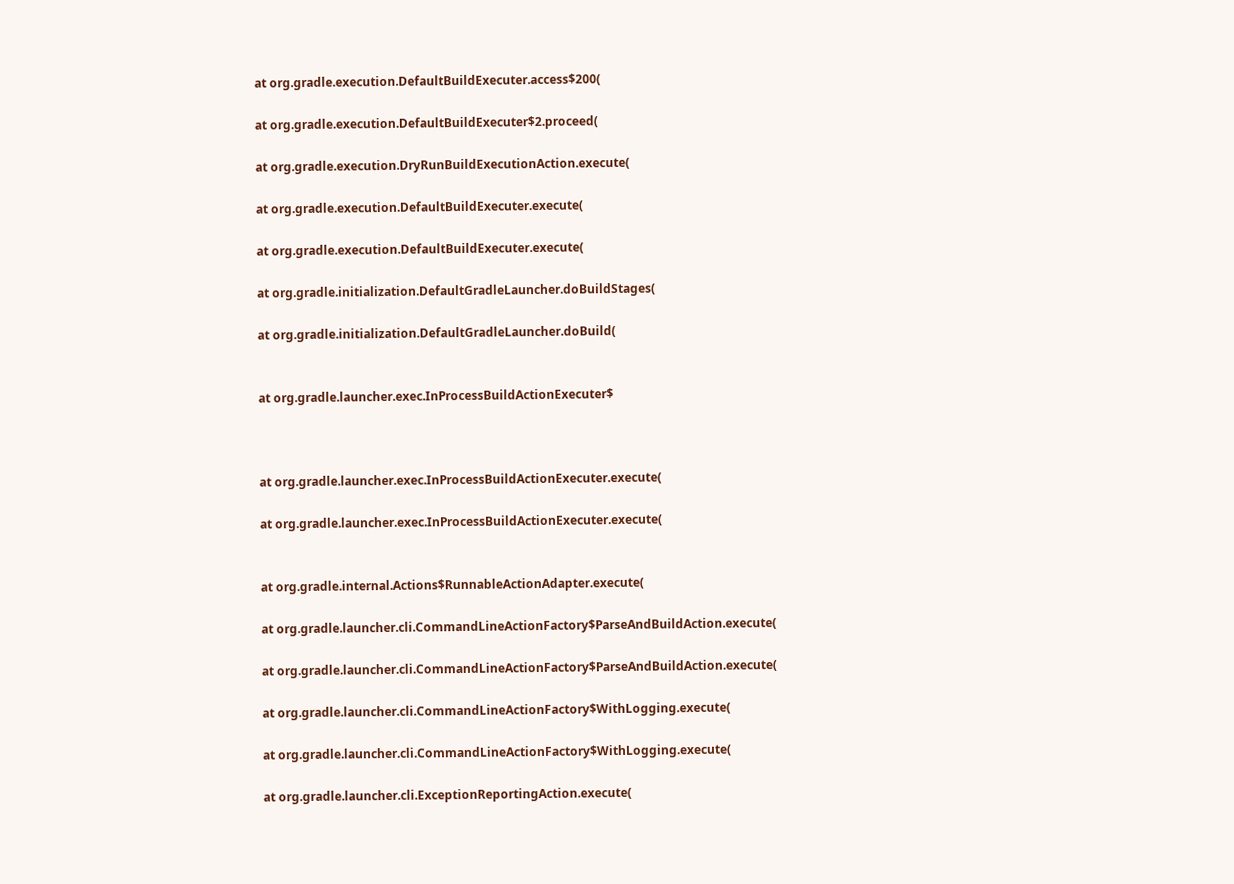at org.gradle.execution.DefaultBuildExecuter.access$200(

at org.gradle.execution.DefaultBuildExecuter$2.proceed(

at org.gradle.execution.DryRunBuildExecutionAction.execute(

at org.gradle.execution.DefaultBuildExecuter.execute(

at org.gradle.execution.DefaultBuildExecuter.execute(

at org.gradle.initialization.DefaultGradleLauncher.doBuildStages(

at org.gradle.initialization.DefaultGradleLauncher.doBuild(


at org.gradle.launcher.exec.InProcessBuildActionExecuter$



at org.gradle.launcher.exec.InProcessBuildActionExecuter.execute(

at org.gradle.launcher.exec.InProcessBuildActionExecuter.execute(


at org.gradle.internal.Actions$RunnableActionAdapter.execute(

at org.gradle.launcher.cli.CommandLineActionFactory$ParseAndBuildAction.execute(

at org.gradle.launcher.cli.CommandLineActionFactory$ParseAndBuildAction.execute(

at org.gradle.launcher.cli.CommandLineActionFactory$WithLogging.execute(

at org.gradle.launcher.cli.CommandLineActionFactory$WithLogging.execute(

at org.gradle.launcher.cli.ExceptionReportingAction.execute(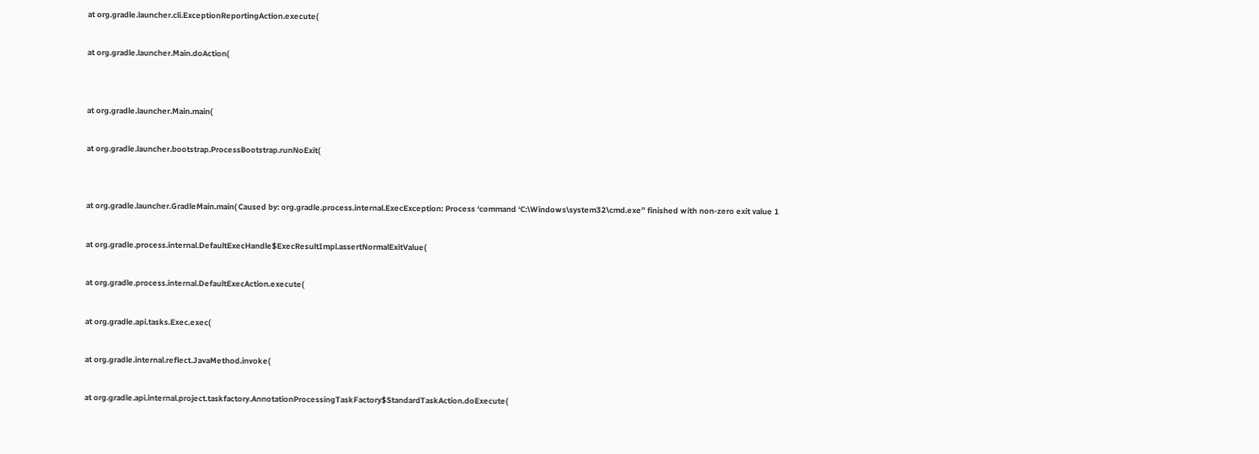at org.gradle.launcher.cli.ExceptionReportingAction.execute(

at org.gradle.launcher.Main.doAction(


at org.gradle.launcher.Main.main(

at org.gradle.launcher.bootstrap.ProcessBootstrap.runNoExit(


at org.gradle.launcher.GradleMain.main( Caused by: org.gradle.process.internal.ExecException: Process ‘command ‘C:\Windows\system32\cmd.exe’’ finished with non-zero exit value 1

at org.gradle.process.internal.DefaultExecHandle$ExecResultImpl.assertNormalExitValue(

at org.gradle.process.internal.DefaultExecAction.execute(

at org.gradle.api.tasks.Exec.exec(

at org.gradle.internal.reflect.JavaMethod.invoke(

at org.gradle.api.internal.project.taskfactory.AnnotationProcessingTaskFactory$StandardTaskAction.doExecute(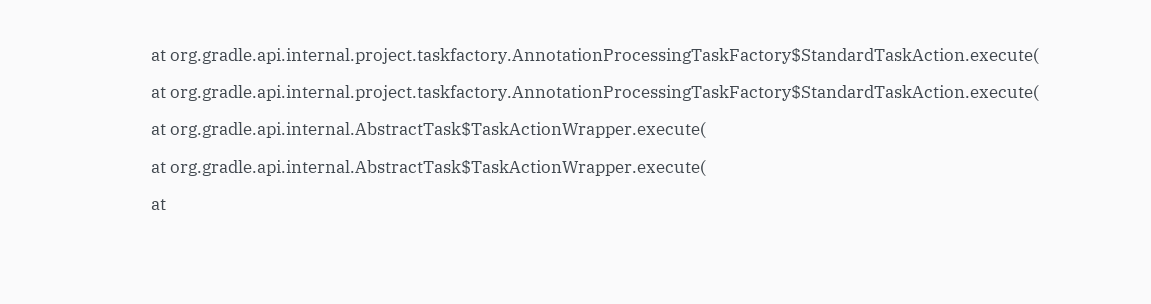at org.gradle.api.internal.project.taskfactory.AnnotationProcessingTaskFactory$StandardTaskAction.execute(

at org.gradle.api.internal.project.taskfactory.AnnotationProcessingTaskFactory$StandardTaskAction.execute(

at org.gradle.api.internal.AbstractTask$TaskActionWrapper.execute(

at org.gradle.api.internal.AbstractTask$TaskActionWrapper.execute(

at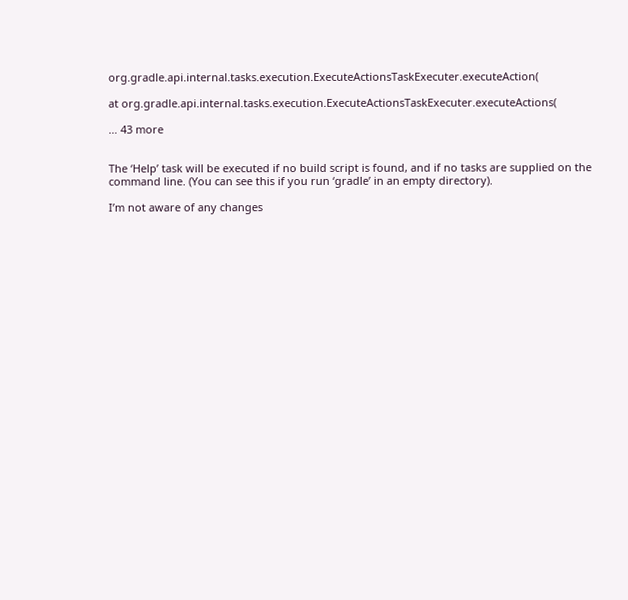org.gradle.api.internal.tasks.execution.ExecuteActionsTaskExecuter.executeAction(

at org.gradle.api.internal.tasks.execution.ExecuteActionsTaskExecuter.executeActions(

… 43 more


The ‘Help’ task will be executed if no build script is found, and if no tasks are supplied on the command line. (You can see this if you run ‘gradle’ in an empty directory).

I’m not aware of any changes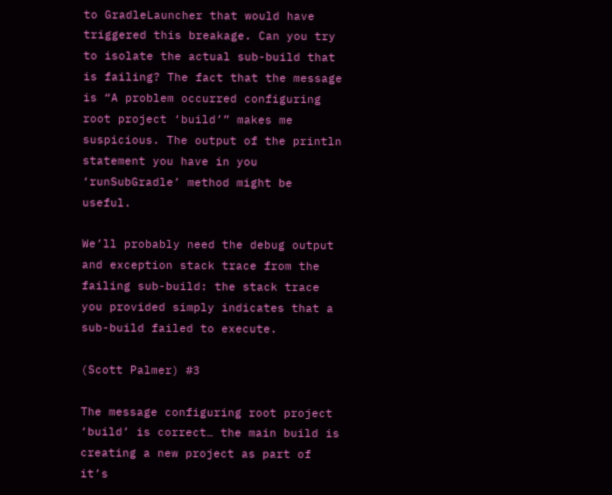to GradleLauncher that would have triggered this breakage. Can you try to isolate the actual sub-build that is failing? The fact that the message is “A problem occurred configuring root project ‘build’” makes me suspicious. The output of the println statement you have in you ‘runSubGradle’ method might be useful.

We’ll probably need the debug output and exception stack trace from the failing sub-build: the stack trace you provided simply indicates that a sub-build failed to execute.

(Scott Palmer) #3

The message configuring root project ‘build’ is correct… the main build is creating a new project as part of it’s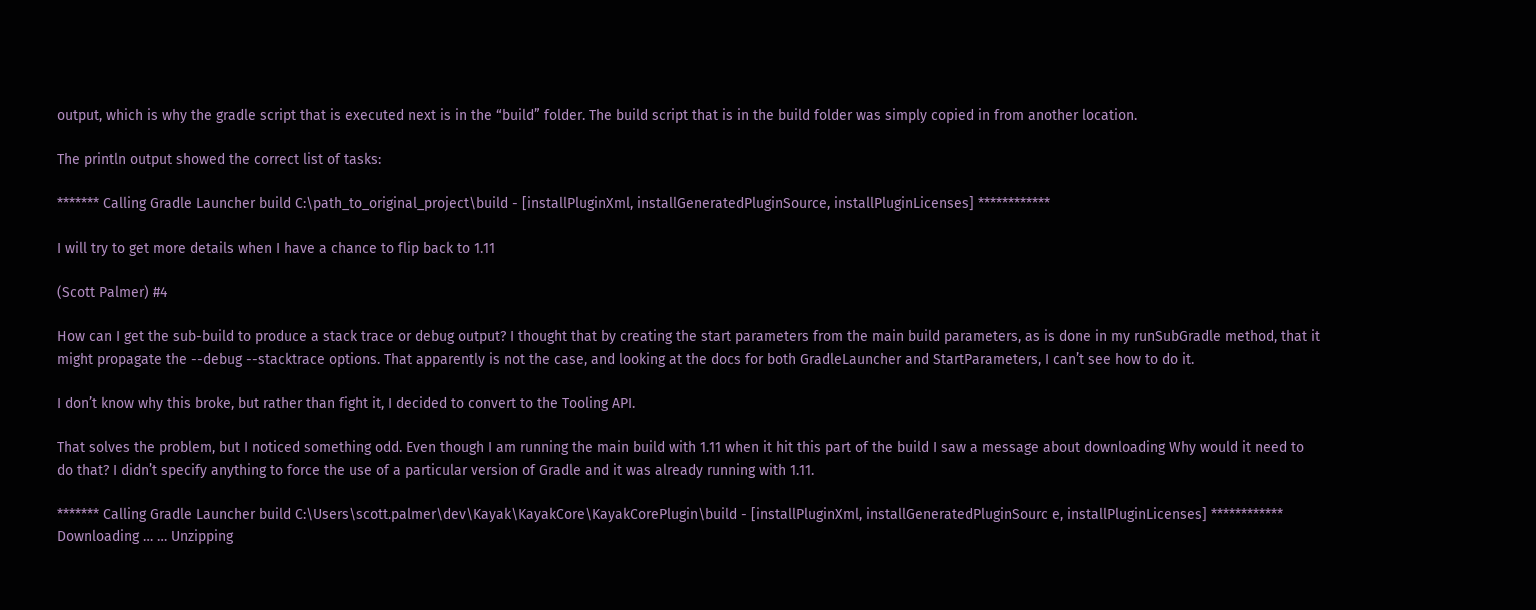output, which is why the gradle script that is executed next is in the “build” folder. The build script that is in the build folder was simply copied in from another location.

The println output showed the correct list of tasks:

******* Calling Gradle Launcher build C:\path_to_original_project\build - [installPluginXml, installGeneratedPluginSource, installPluginLicenses] ************

I will try to get more details when I have a chance to flip back to 1.11

(Scott Palmer) #4

How can I get the sub-build to produce a stack trace or debug output? I thought that by creating the start parameters from the main build parameters, as is done in my runSubGradle method, that it might propagate the --debug --stacktrace options. That apparently is not the case, and looking at the docs for both GradleLauncher and StartParameters, I can’t see how to do it.

I don’t know why this broke, but rather than fight it, I decided to convert to the Tooling API.

That solves the problem, but I noticed something odd. Even though I am running the main build with 1.11 when it hit this part of the build I saw a message about downloading Why would it need to do that? I didn’t specify anything to force the use of a particular version of Gradle and it was already running with 1.11.

******* Calling Gradle Launcher build C:\Users\scott.palmer\dev\Kayak\KayakCore\KayakCorePlugin\build - [installPluginXml, installGeneratedPluginSourc e, installPluginLicenses] ************ Downloading … … Unzipping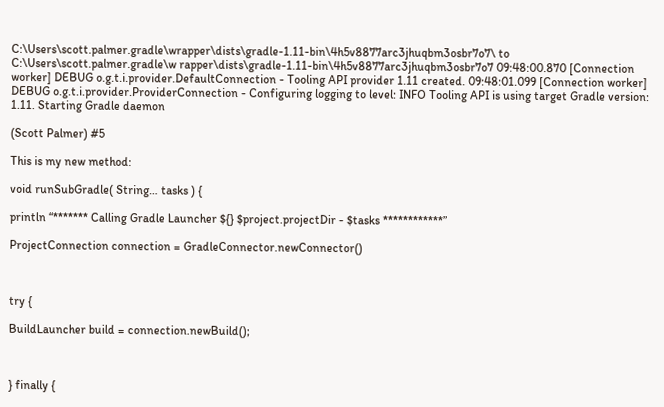C:\Users\scott.palmer.gradle\wrapper\dists\gradle-1.11-bin\4h5v8877arc3jhuqbm3osbr7o7\ to C:\Users\scott.palmer.gradle\w rapper\dists\gradle-1.11-bin\4h5v8877arc3jhuqbm3osbr7o7 09:48:00.870 [Connection worker] DEBUG o.g.t.i.provider.DefaultConnection - Tooling API provider 1.11 created. 09:48:01.099 [Connection worker] DEBUG o.g.t.i.provider.ProviderConnection - Configuring logging to level: INFO Tooling API is using target Gradle version: 1.11. Starting Gradle daemon

(Scott Palmer) #5

This is my new method:

void runSubGradle( String… tasks ) {

println “******* Calling Gradle Launcher ${} $project.projectDir - $tasks ************”

ProjectConnection connection = GradleConnector.newConnector()



try {

BuildLauncher build = connection.newBuild();



} finally {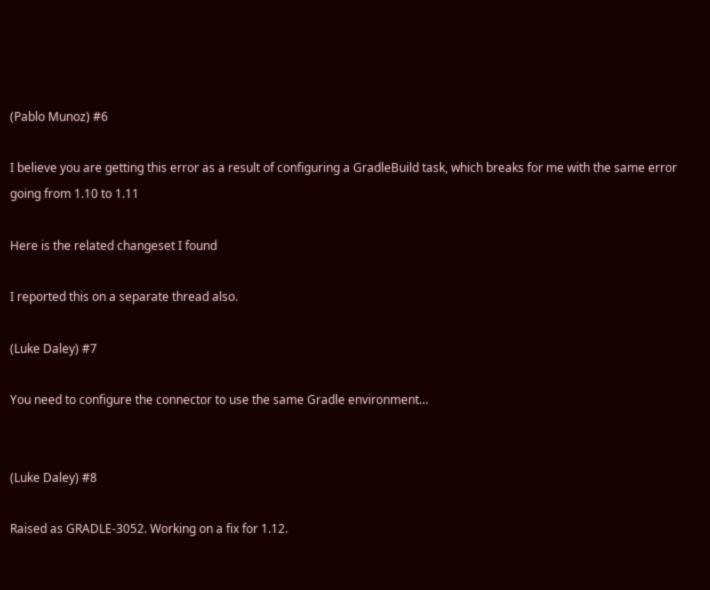(Pablo Munoz) #6

I believe you are getting this error as a result of configuring a GradleBuild task, which breaks for me with the same error going from 1.10 to 1.11

Here is the related changeset I found

I reported this on a separate thread also.

(Luke Daley) #7

You need to configure the connector to use the same Gradle environment…


(Luke Daley) #8

Raised as GRADLE-3052. Working on a fix for 1.12.